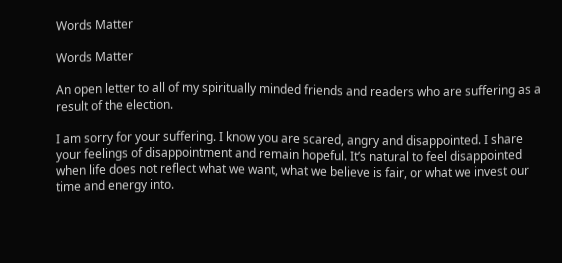Words Matter

Words Matter

An open letter to all of my spiritually minded friends and readers who are suffering as a result of the election.

I am sorry for your suffering. I know you are scared, angry and disappointed. I share your feelings of disappointment and remain hopeful. It’s natural to feel disappointed when life does not reflect what we want, what we believe is fair, or what we invest our time and energy into.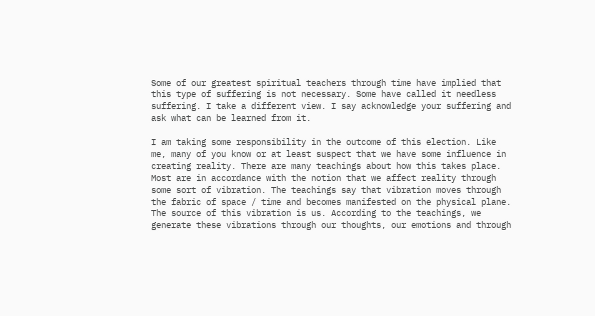Some of our greatest spiritual teachers through time have implied that this type of suffering is not necessary. Some have called it needless suffering. I take a different view. I say acknowledge your suffering and ask what can be learned from it.

I am taking some responsibility in the outcome of this election. Like me, many of you know or at least suspect that we have some influence in creating reality. There are many teachings about how this takes place. Most are in accordance with the notion that we affect reality through some sort of vibration. The teachings say that vibration moves through the fabric of space / time and becomes manifested on the physical plane. The source of this vibration is us. According to the teachings, we generate these vibrations through our thoughts, our emotions and through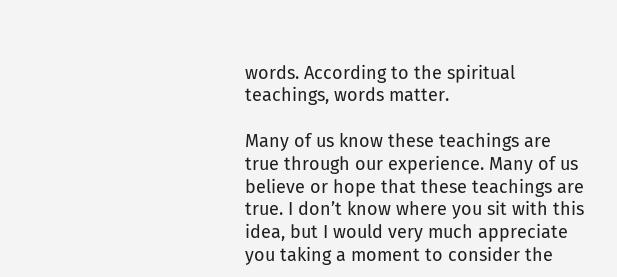words. According to the spiritual teachings, words matter.

Many of us know these teachings are true through our experience. Many of us believe or hope that these teachings are true. I don’t know where you sit with this idea, but I would very much appreciate you taking a moment to consider the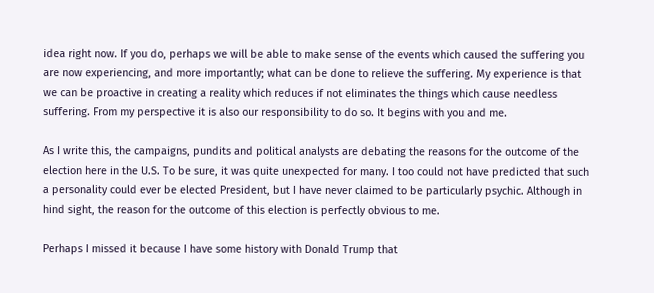idea right now. If you do, perhaps we will be able to make sense of the events which caused the suffering you are now experiencing, and more importantly; what can be done to relieve the suffering. My experience is that we can be proactive in creating a reality which reduces if not eliminates the things which cause needless suffering. From my perspective it is also our responsibility to do so. It begins with you and me.

As I write this, the campaigns, pundits and political analysts are debating the reasons for the outcome of the election here in the U.S. To be sure, it was quite unexpected for many. I too could not have predicted that such a personality could ever be elected President, but I have never claimed to be particularly psychic. Although in hind sight, the reason for the outcome of this election is perfectly obvious to me.

Perhaps I missed it because I have some history with Donald Trump that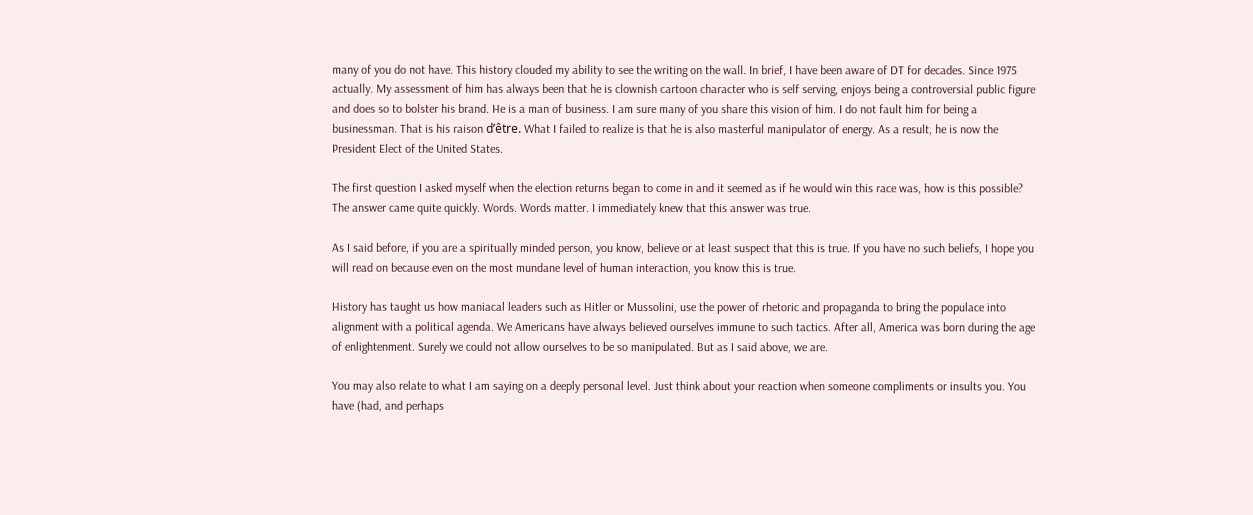many of you do not have. This history clouded my ability to see the writing on the wall. In brief, I have been aware of DT for decades. Since 1975 actually. My assessment of him has always been that he is clownish cartoon character who is self serving, enjoys being a controversial public figure and does so to bolster his brand. He is a man of business. I am sure many of you share this vision of him. I do not fault him for being a businessman. That is his raison d’être. What I failed to realize is that he is also masterful manipulator of energy. As a result, he is now the President Elect of the United States.

The first question I asked myself when the election returns began to come in and it seemed as if he would win this race was, how is this possible? The answer came quite quickly. Words. Words matter. I immediately knew that this answer was true.

As I said before, if you are a spiritually minded person, you know, believe or at least suspect that this is true. If you have no such beliefs, I hope you will read on because even on the most mundane level of human interaction, you know this is true.

History has taught us how maniacal leaders such as Hitler or Mussolini, use the power of rhetoric and propaganda to bring the populace into alignment with a political agenda. We Americans have always believed ourselves immune to such tactics. After all, America was born during the age of enlightenment. Surely we could not allow ourselves to be so manipulated. But as I said above, we are.

You may also relate to what I am saying on a deeply personal level. Just think about your reaction when someone compliments or insults you. You have (had, and perhaps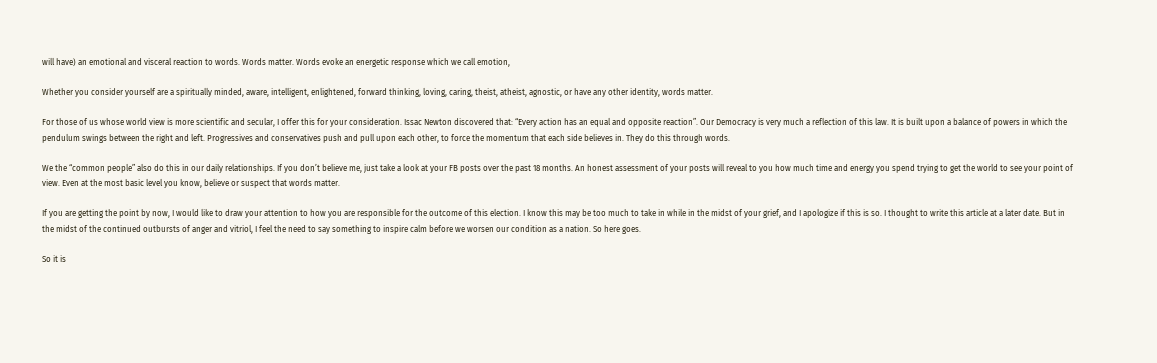will have) an emotional and visceral reaction to words. Words matter. Words evoke an energetic response which we call emotion,

Whether you consider yourself are a spiritually minded, aware, intelligent, enlightened, forward thinking, loving, caring, theist, atheist, agnostic, or have any other identity, words matter.

For those of us whose world view is more scientific and secular, I offer this for your consideration. Issac Newton discovered that: “Every action has an equal and opposite reaction”. Our Democracy is very much a reflection of this law. It is built upon a balance of powers in which the pendulum swings between the right and left. Progressives and conservatives push and pull upon each other, to force the momentum that each side believes in. They do this through words.

We the “common people” also do this in our daily relationships. If you don’t believe me, just take a look at your FB posts over the past 18 months. An honest assessment of your posts will reveal to you how much time and energy you spend trying to get the world to see your point of view. Even at the most basic level you know, believe or suspect that words matter.

If you are getting the point by now, I would like to draw your attention to how you are responsible for the outcome of this election. I know this may be too much to take in while in the midst of your grief, and I apologize if this is so. I thought to write this article at a later date. But in the midst of the continued outbursts of anger and vitriol, I feel the need to say something to inspire calm before we worsen our condition as a nation. So here goes.

So it is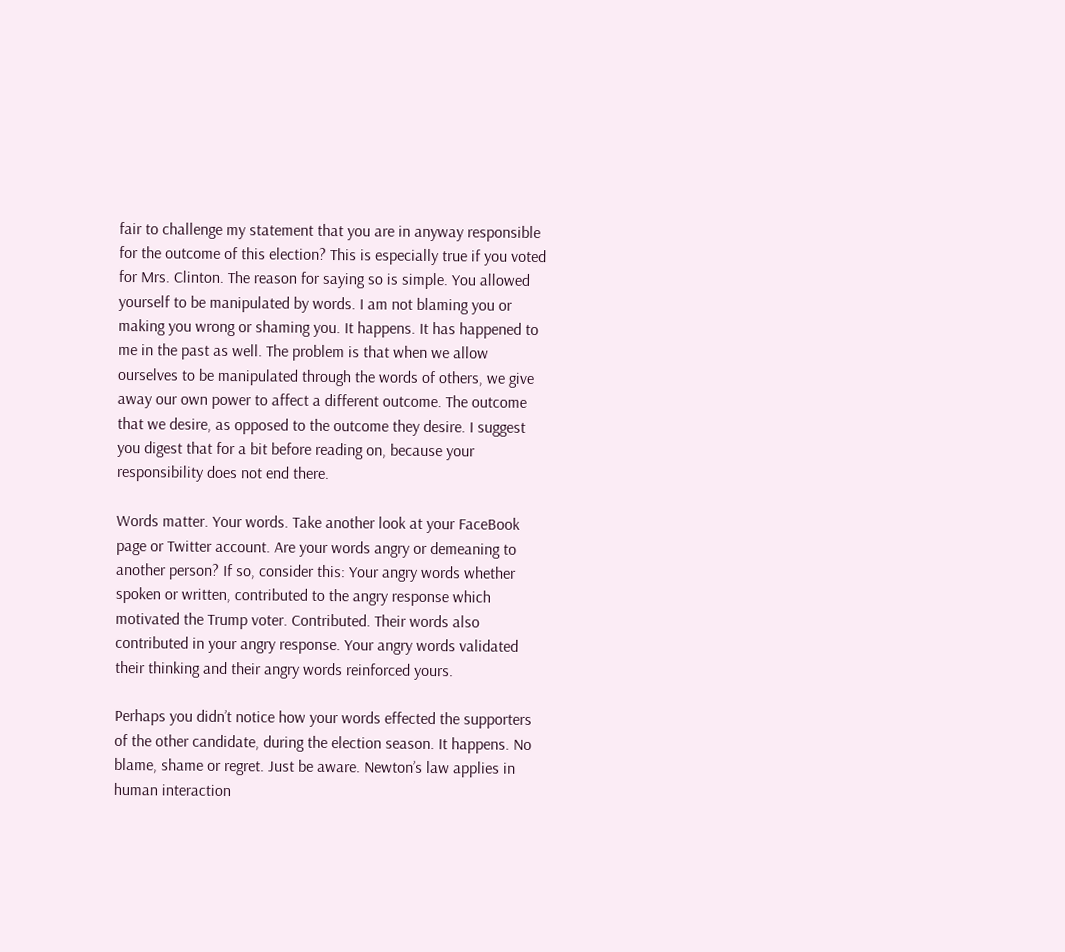fair to challenge my statement that you are in anyway responsible for the outcome of this election? This is especially true if you voted for Mrs. Clinton. The reason for saying so is simple. You allowed yourself to be manipulated by words. I am not blaming you or making you wrong or shaming you. It happens. It has happened to me in the past as well. The problem is that when we allow ourselves to be manipulated through the words of others, we give away our own power to affect a different outcome. The outcome that we desire, as opposed to the outcome they desire. I suggest you digest that for a bit before reading on, because your responsibility does not end there.

Words matter. Your words. Take another look at your FaceBook page or Twitter account. Are your words angry or demeaning to another person? If so, consider this: Your angry words whether spoken or written, contributed to the angry response which motivated the Trump voter. Contributed. Their words also contributed in your angry response. Your angry words validated their thinking and their angry words reinforced yours.

Perhaps you didn’t notice how your words effected the supporters of the other candidate, during the election season. It happens. No blame, shame or regret. Just be aware. Newton’s law applies in human interaction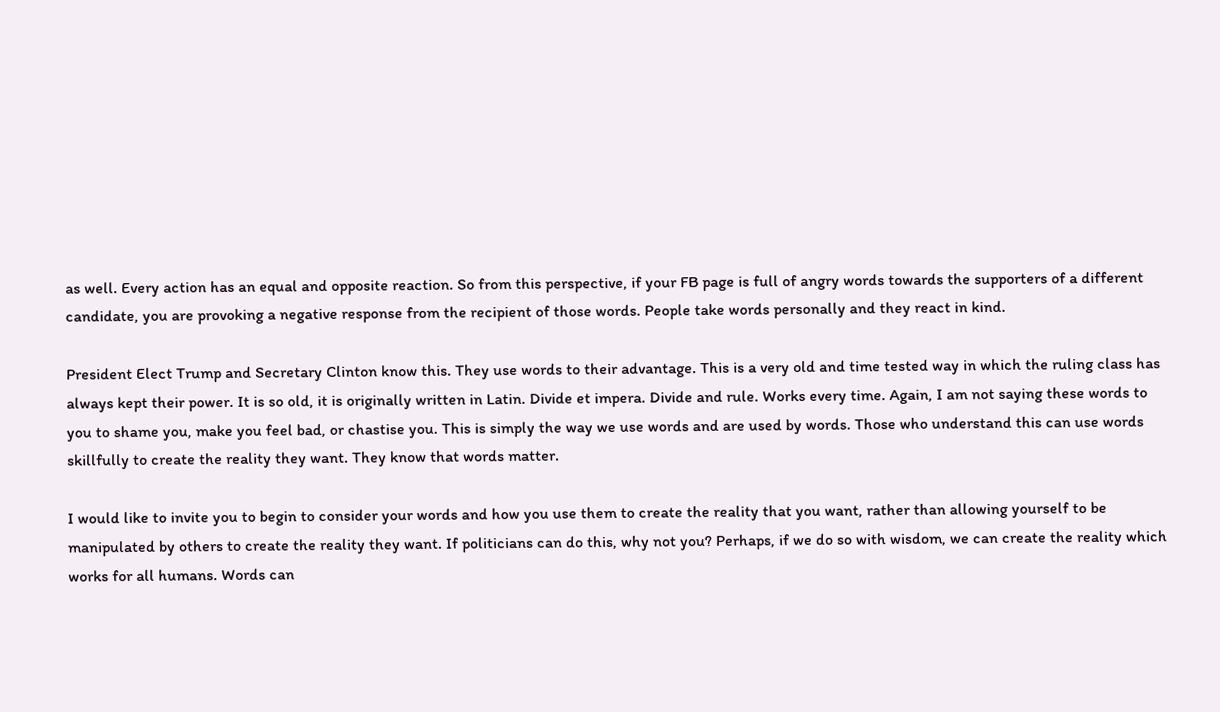as well. Every action has an equal and opposite reaction. So from this perspective, if your FB page is full of angry words towards the supporters of a different candidate, you are provoking a negative response from the recipient of those words. People take words personally and they react in kind.

President Elect Trump and Secretary Clinton know this. They use words to their advantage. This is a very old and time tested way in which the ruling class has always kept their power. It is so old, it is originally written in Latin. Divide et impera. Divide and rule. Works every time. Again, I am not saying these words to you to shame you, make you feel bad, or chastise you. This is simply the way we use words and are used by words. Those who understand this can use words skillfully to create the reality they want. They know that words matter.

I would like to invite you to begin to consider your words and how you use them to create the reality that you want, rather than allowing yourself to be manipulated by others to create the reality they want. If politicians can do this, why not you? Perhaps, if we do so with wisdom, we can create the reality which works for all humans. Words can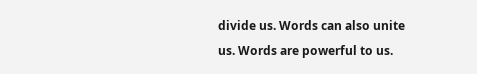divide us. Words can also unite us. Words are powerful to us.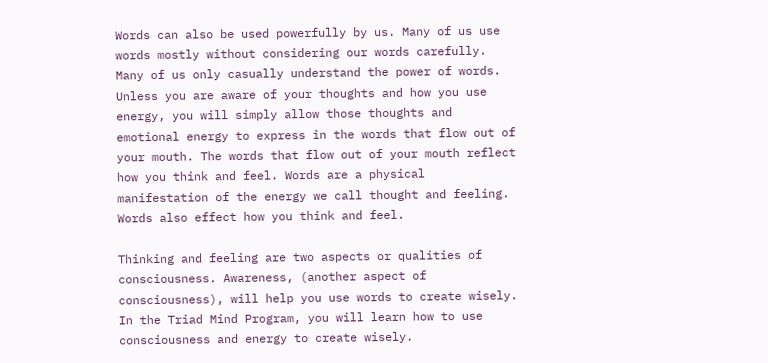Words can also be used powerfully by us. Many of us use words mostly without considering our words carefully. Many of us only casually understand the power of words. Unless you are aware of your thoughts and how you use energy, you will simply allow those thoughts and emotional energy to express in the words that flow out of your mouth. The words that flow out of your mouth reflect how you think and feel. Words are a physical manifestation of the energy we call thought and feeling. Words also effect how you think and feel.

Thinking and feeling are two aspects or qualities of consciousness. Awareness, (another aspect of consciousness), will help you use words to create wisely. In the Triad Mind Program, you will learn how to use consciousness and energy to create wisely.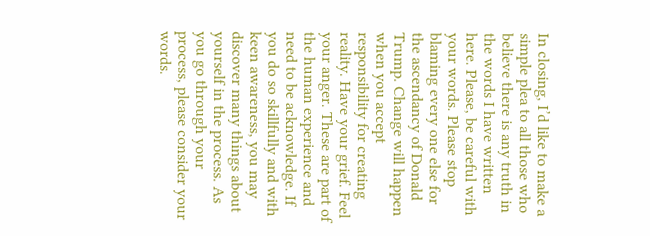In closing, I’d like to make a simple plea to all those who believe there is any truth in the words I have written here. Please, be careful with your words. Please stop blaming every one else for the ascendancy of Donald Trump. Change will happen when you accept responsibility for creating reality. Have your grief. Feel your anger. These are part of the human experience and need to be acknowledge. If you do so skillfully and with keen awareness, you may discover many things about yourself in the process. As you go through your process, please consider your words.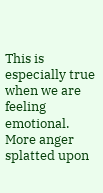This is especially true when we are feeling emotional. More anger splatted upon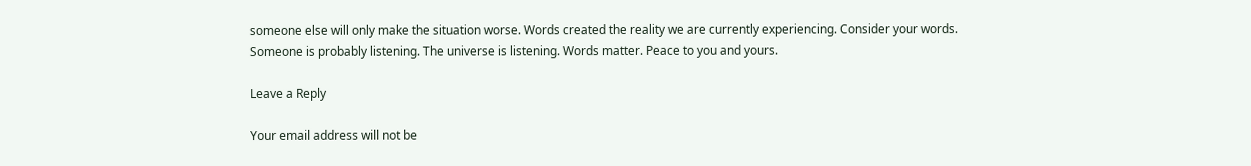someone else will only make the situation worse. Words created the reality we are currently experiencing. Consider your words. Someone is probably listening. The universe is listening. Words matter. Peace to you and yours.

Leave a Reply

Your email address will not be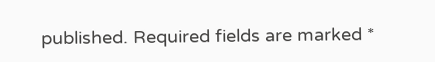published. Required fields are marked *